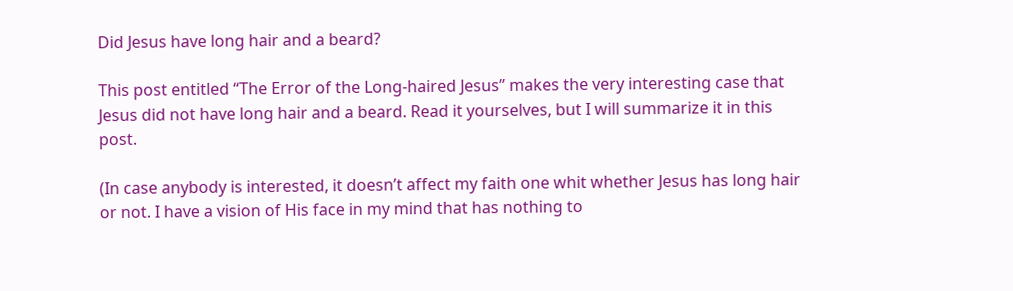Did Jesus have long hair and a beard?

This post entitled “The Error of the Long-haired Jesus” makes the very interesting case that Jesus did not have long hair and a beard. Read it yourselves, but I will summarize it in this post.

(In case anybody is interested, it doesn’t affect my faith one whit whether Jesus has long hair or not. I have a vision of His face in my mind that has nothing to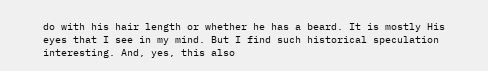do with his hair length or whether he has a beard. It is mostly His eyes that I see in my mind. But I find such historical speculation interesting. And, yes, this also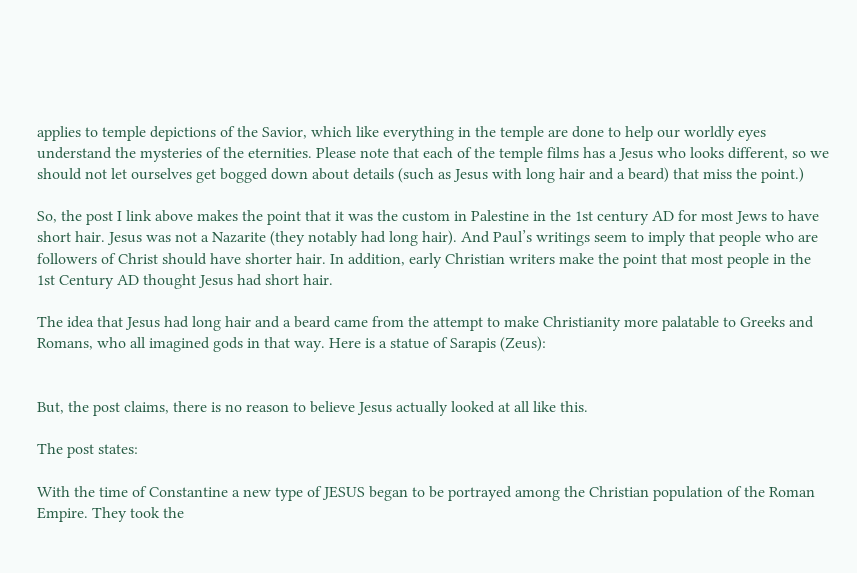applies to temple depictions of the Savior, which like everything in the temple are done to help our worldly eyes understand the mysteries of the eternities. Please note that each of the temple films has a Jesus who looks different, so we should not let ourselves get bogged down about details (such as Jesus with long hair and a beard) that miss the point.)

So, the post I link above makes the point that it was the custom in Palestine in the 1st century AD for most Jews to have short hair. Jesus was not a Nazarite (they notably had long hair). And Paul’s writings seem to imply that people who are followers of Christ should have shorter hair. In addition, early Christian writers make the point that most people in the 1st Century AD thought Jesus had short hair.

The idea that Jesus had long hair and a beard came from the attempt to make Christianity more palatable to Greeks and Romans, who all imagined gods in that way. Here is a statue of Sarapis (Zeus):


But, the post claims, there is no reason to believe Jesus actually looked at all like this.

The post states:

With the time of Constantine a new type of JESUS began to be portrayed among the Christian population of the Roman Empire. They took the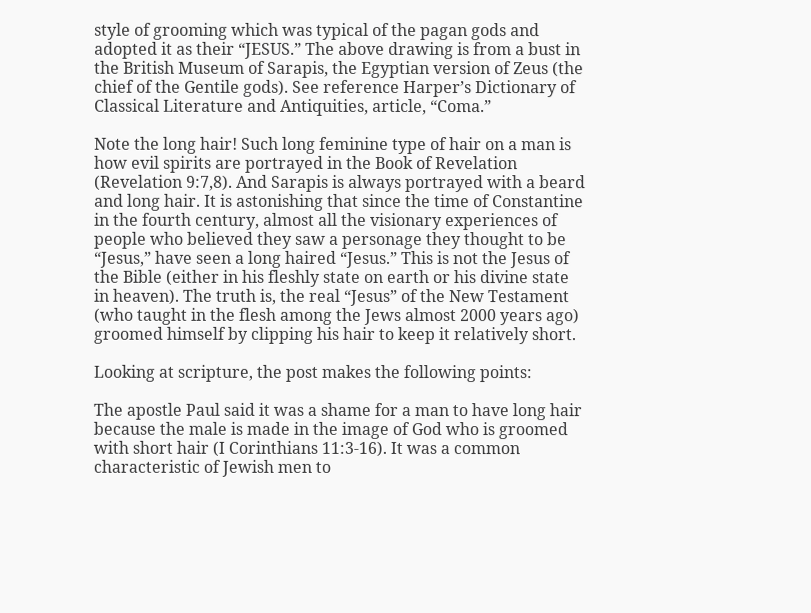style of grooming which was typical of the pagan gods and adopted it as their “JESUS.” The above drawing is from a bust in the British Museum of Sarapis, the Egyptian version of Zeus (the chief of the Gentile gods). See reference Harper’s Dictionary of Classical Literature and Antiquities, article, “Coma.”

Note the long hair! Such long feminine type of hair on a man is how evil spirits are portrayed in the Book of Revelation (Revelation 9:7,8). And Sarapis is always portrayed with a beard and long hair. It is astonishing that since the time of Constantine in the fourth century, almost all the visionary experiences of people who believed they saw a personage they thought to be “Jesus,” have seen a long haired “Jesus.” This is not the Jesus of the Bible (either in his fleshly state on earth or his divine state in heaven). The truth is, the real “Jesus” of the New Testament (who taught in the flesh among the Jews almost 2000 years ago) groomed himself by clipping his hair to keep it relatively short.

Looking at scripture, the post makes the following points:

The apostle Paul said it was a shame for a man to have long hair because the male is made in the image of God who is groomed with short hair (I Corinthians 11:3-16). It was a common characteristic of Jewish men to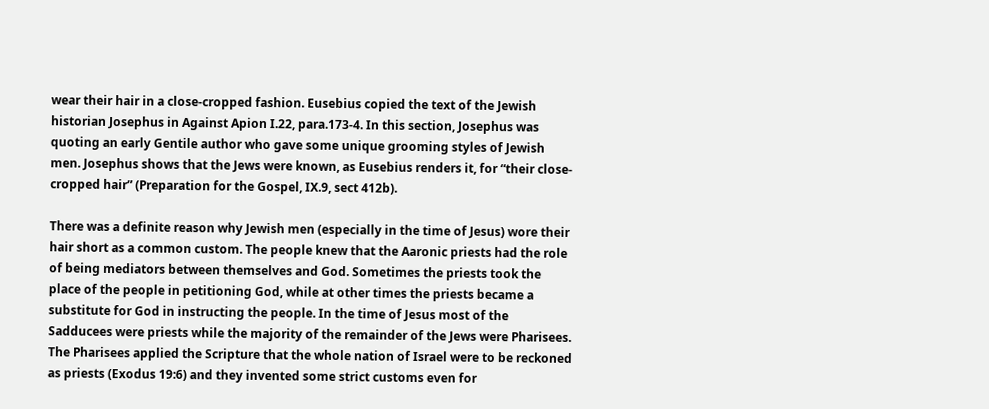wear their hair in a close-cropped fashion. Eusebius copied the text of the Jewish historian Josephus in Against Apion I.22, para.173-4. In this section, Josephus was quoting an early Gentile author who gave some unique grooming styles of Jewish men. Josephus shows that the Jews were known, as Eusebius renders it, for “their close-cropped hair” (Preparation for the Gospel, IX.9, sect 412b).

There was a definite reason why Jewish men (especially in the time of Jesus) wore their hair short as a common custom. The people knew that the Aaronic priests had the role of being mediators between themselves and God. Sometimes the priests took the place of the people in petitioning God, while at other times the priests became a substitute for God in instructing the people. In the time of Jesus most of the Sadducees were priests while the majority of the remainder of the Jews were Pharisees. The Pharisees applied the Scripture that the whole nation of Israel were to be reckoned as priests (Exodus 19:6) and they invented some strict customs even for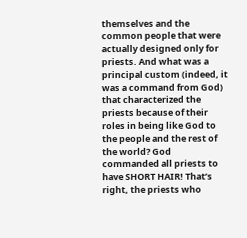themselves and the common people that were actually designed only for priests. And what was a principal custom (indeed, it was a command from God) that characterized the priests because of their roles in being like God to the people and the rest of the world? God commanded all priests to have SHORT HAIR! That’s right, the priests who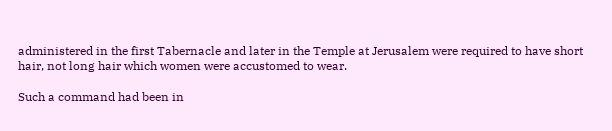administered in the first Tabernacle and later in the Temple at Jerusalem were required to have short hair, not long hair which women were accustomed to wear.

Such a command had been in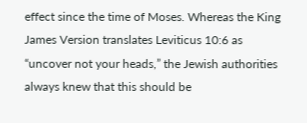effect since the time of Moses. Whereas the King James Version translates Leviticus 10:6 as “uncover not your heads,” the Jewish authorities always knew that this should be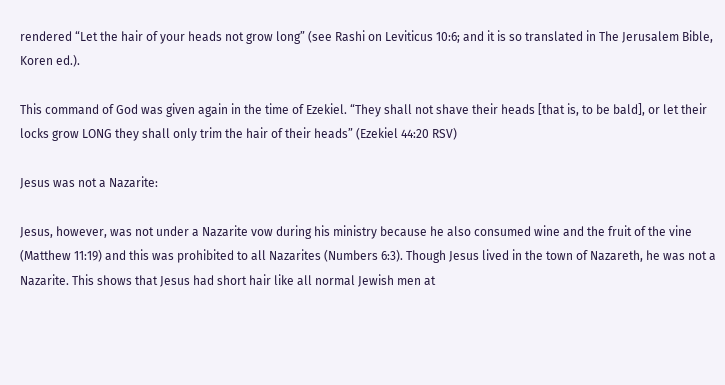rendered “Let the hair of your heads not grow long” (see Rashi on Leviticus 10:6; and it is so translated in The Jerusalem Bible, Koren ed.).

This command of God was given again in the time of Ezekiel. “They shall not shave their heads [that is, to be bald], or let their locks grow LONG they shall only trim the hair of their heads” (Ezekiel 44:20 RSV)

Jesus was not a Nazarite:

Jesus, however, was not under a Nazarite vow during his ministry because he also consumed wine and the fruit of the vine (Matthew 11:19) and this was prohibited to all Nazarites (Numbers 6:3). Though Jesus lived in the town of Nazareth, he was not a Nazarite. This shows that Jesus had short hair like all normal Jewish men at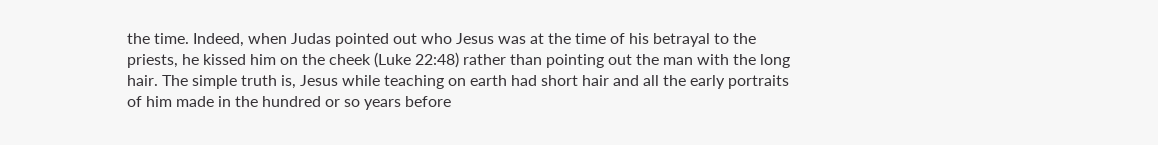the time. Indeed, when Judas pointed out who Jesus was at the time of his betrayal to the priests, he kissed him on the cheek (Luke 22:48) rather than pointing out the man with the long hair. The simple truth is, Jesus while teaching on earth had short hair and all the early portraits of him made in the hundred or so years before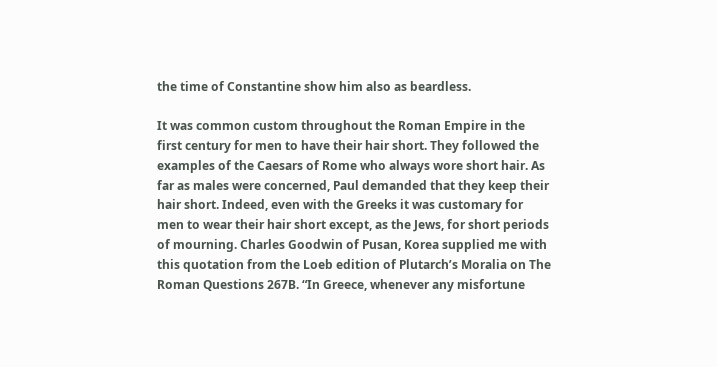the time of Constantine show him also as beardless.

It was common custom throughout the Roman Empire in the first century for men to have their hair short. They followed the examples of the Caesars of Rome who always wore short hair. As far as males were concerned, Paul demanded that they keep their hair short. Indeed, even with the Greeks it was customary for men to wear their hair short except, as the Jews, for short periods of mourning. Charles Goodwin of Pusan, Korea supplied me with this quotation from the Loeb edition of Plutarch’s Moralia on The Roman Questions 267B. “In Greece, whenever any misfortune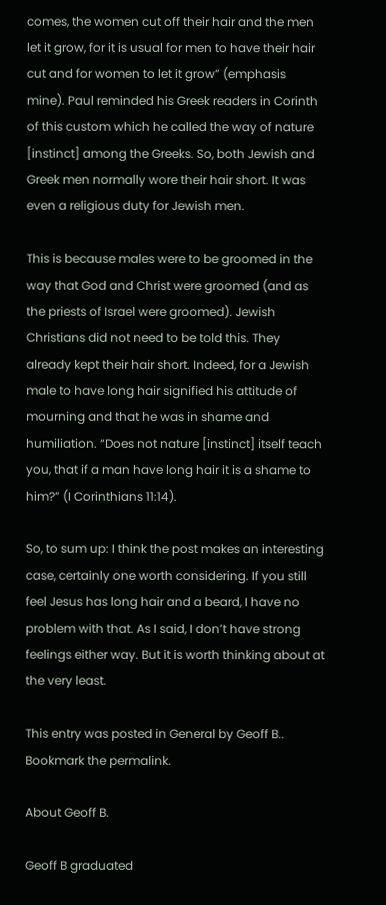comes, the women cut off their hair and the men let it grow, for it is usual for men to have their hair cut and for women to let it grow” (emphasis mine). Paul reminded his Greek readers in Corinth of this custom which he called the way of nature [instinct] among the Greeks. So, both Jewish and Greek men normally wore their hair short. It was even a religious duty for Jewish men.

This is because males were to be groomed in the way that God and Christ were groomed (and as the priests of Israel were groomed). Jewish Christians did not need to be told this. They already kept their hair short. Indeed, for a Jewish male to have long hair signified his attitude of mourning and that he was in shame and humiliation. “Does not nature [instinct] itself teach you, that if a man have long hair it is a shame to him?” (I Corinthians 11:14).

So, to sum up: I think the post makes an interesting case, certainly one worth considering. If you still feel Jesus has long hair and a beard, I have no problem with that. As I said, I don’t have strong feelings either way. But it is worth thinking about at the very least.

This entry was posted in General by Geoff B.. Bookmark the permalink.

About Geoff B.

Geoff B graduated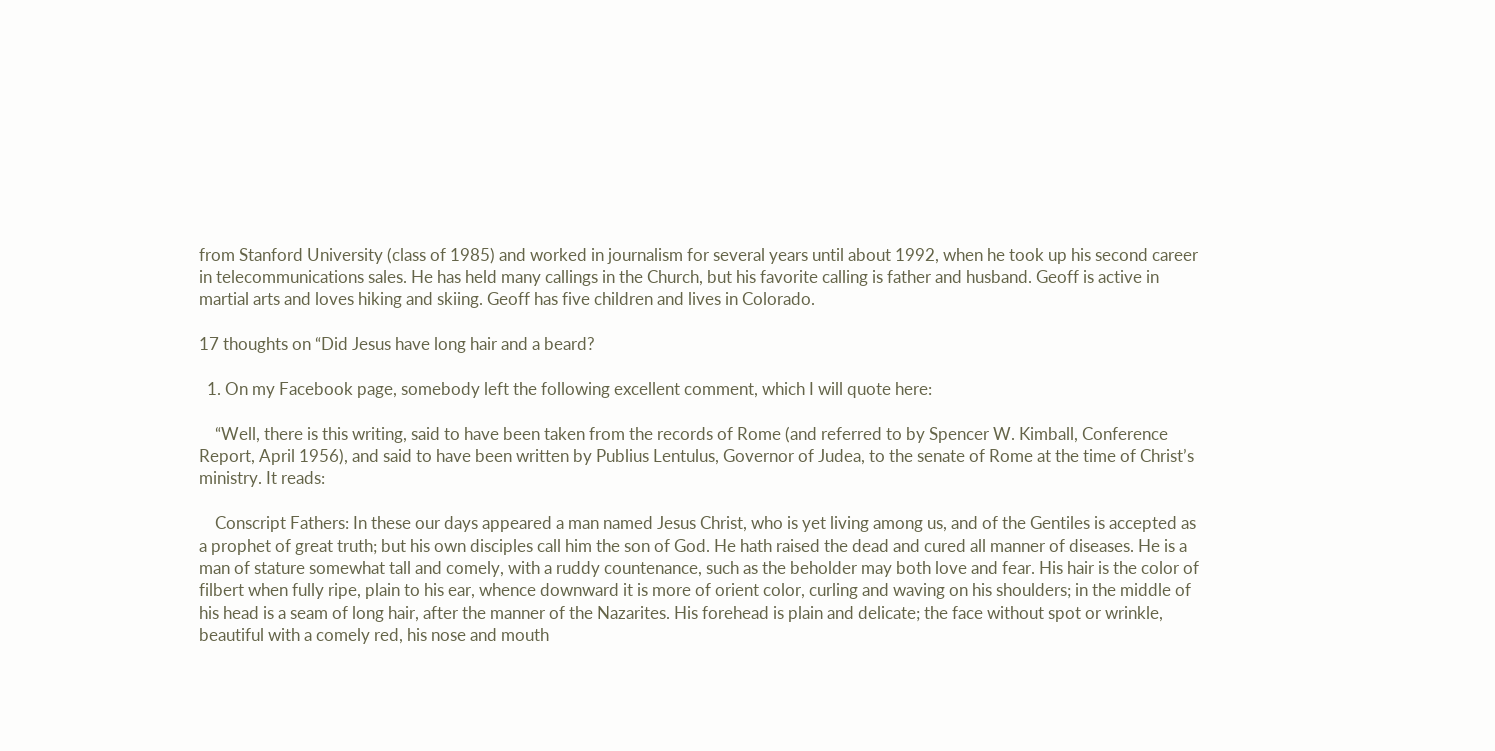from Stanford University (class of 1985) and worked in journalism for several years until about 1992, when he took up his second career in telecommunications sales. He has held many callings in the Church, but his favorite calling is father and husband. Geoff is active in martial arts and loves hiking and skiing. Geoff has five children and lives in Colorado.

17 thoughts on “Did Jesus have long hair and a beard?

  1. On my Facebook page, somebody left the following excellent comment, which I will quote here:

    “Well, there is this writing, said to have been taken from the records of Rome (and referred to by Spencer W. Kimball, Conference Report, April 1956), and said to have been written by Publius Lentulus, Governor of Judea, to the senate of Rome at the time of Christ’s ministry. It reads:

    Conscript Fathers: In these our days appeared a man named Jesus Christ, who is yet living among us, and of the Gentiles is accepted as a prophet of great truth; but his own disciples call him the son of God. He hath raised the dead and cured all manner of diseases. He is a man of stature somewhat tall and comely, with a ruddy countenance, such as the beholder may both love and fear. His hair is the color of filbert when fully ripe, plain to his ear, whence downward it is more of orient color, curling and waving on his shoulders; in the middle of his head is a seam of long hair, after the manner of the Nazarites. His forehead is plain and delicate; the face without spot or wrinkle, beautiful with a comely red, his nose and mouth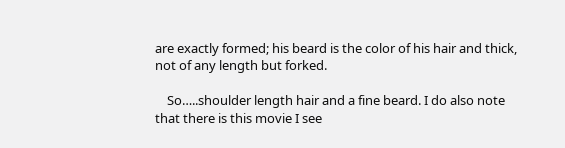are exactly formed; his beard is the color of his hair and thick, not of any length but forked.

    So…..shoulder length hair and a fine beard. I do also note that there is this movie I see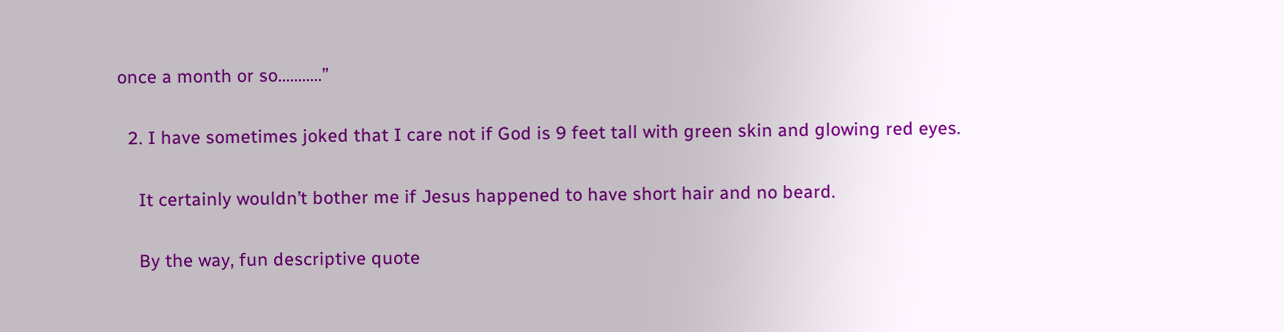once a month or so………..”

  2. I have sometimes joked that I care not if God is 9 feet tall with green skin and glowing red eyes.

    It certainly wouldn’t bother me if Jesus happened to have short hair and no beard.

    By the way, fun descriptive quote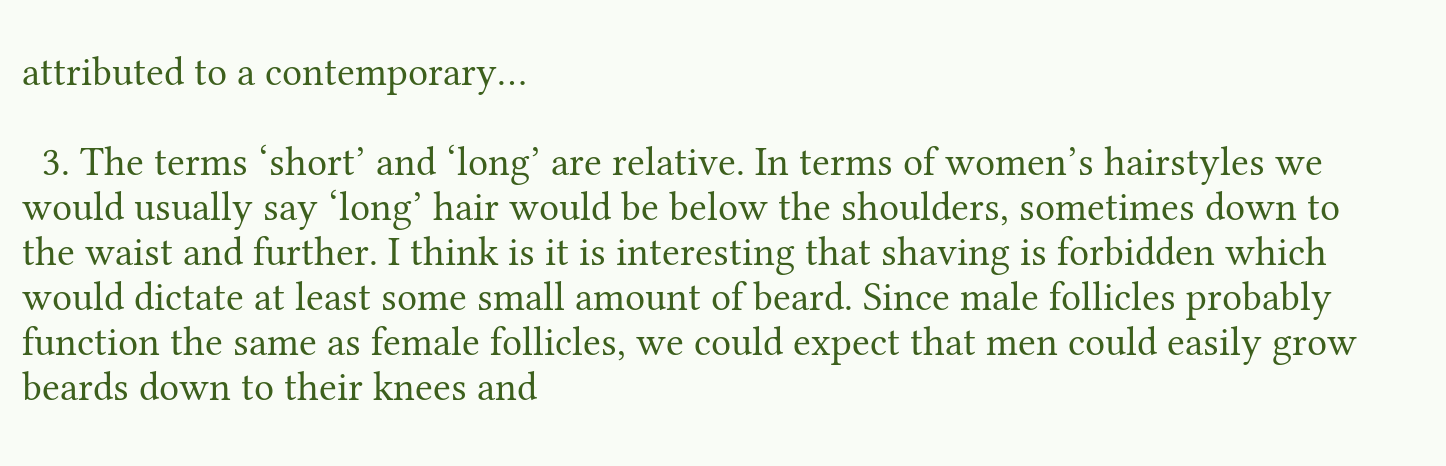attributed to a contemporary…

  3. The terms ‘short’ and ‘long’ are relative. In terms of women’s hairstyles we would usually say ‘long’ hair would be below the shoulders, sometimes down to the waist and further. I think is it is interesting that shaving is forbidden which would dictate at least some small amount of beard. Since male follicles probably function the same as female follicles, we could expect that men could easily grow beards down to their knees and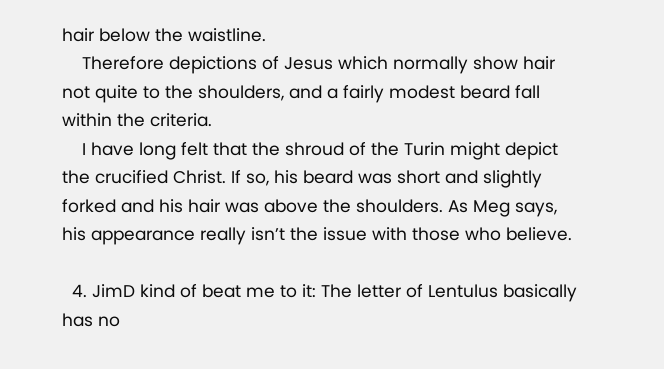hair below the waistline.
    Therefore depictions of Jesus which normally show hair not quite to the shoulders, and a fairly modest beard fall within the criteria.
    I have long felt that the shroud of the Turin might depict the crucified Christ. If so, his beard was short and slightly forked and his hair was above the shoulders. As Meg says, his appearance really isn’t the issue with those who believe.

  4. JimD kind of beat me to it: The letter of Lentulus basically has no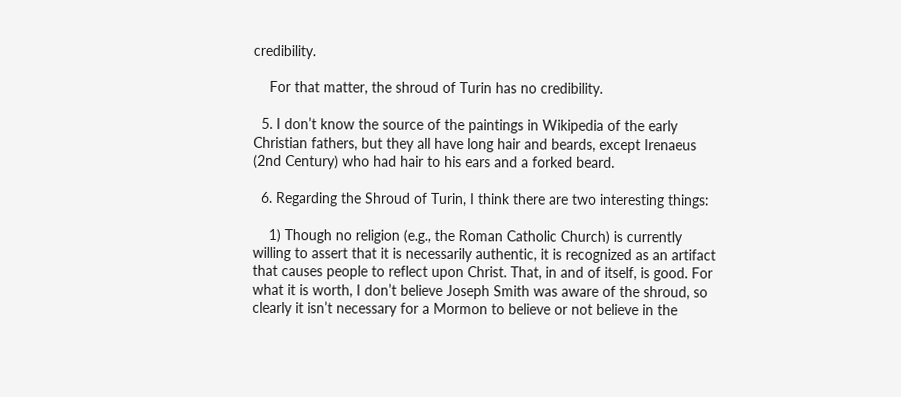credibility.

    For that matter, the shroud of Turin has no credibility.

  5. I don’t know the source of the paintings in Wikipedia of the early Christian fathers, but they all have long hair and beards, except Irenaeus (2nd Century) who had hair to his ears and a forked beard.

  6. Regarding the Shroud of Turin, I think there are two interesting things:

    1) Though no religion (e.g., the Roman Catholic Church) is currently willing to assert that it is necessarily authentic, it is recognized as an artifact that causes people to reflect upon Christ. That, in and of itself, is good. For what it is worth, I don’t believe Joseph Smith was aware of the shroud, so clearly it isn’t necessary for a Mormon to believe or not believe in the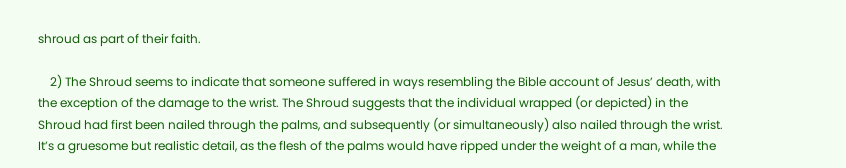shroud as part of their faith.

    2) The Shroud seems to indicate that someone suffered in ways resembling the Bible account of Jesus’ death, with the exception of the damage to the wrist. The Shroud suggests that the individual wrapped (or depicted) in the Shroud had first been nailed through the palms, and subsequently (or simultaneously) also nailed through the wrist. It’s a gruesome but realistic detail, as the flesh of the palms would have ripped under the weight of a man, while the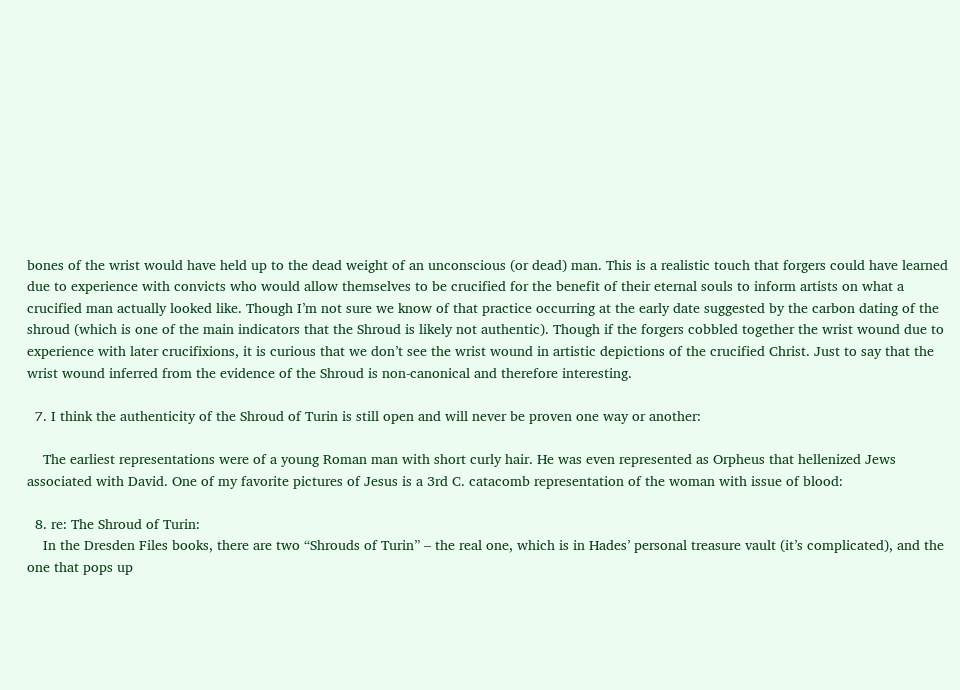bones of the wrist would have held up to the dead weight of an unconscious (or dead) man. This is a realistic touch that forgers could have learned due to experience with convicts who would allow themselves to be crucified for the benefit of their eternal souls to inform artists on what a crucified man actually looked like. Though I’m not sure we know of that practice occurring at the early date suggested by the carbon dating of the shroud (which is one of the main indicators that the Shroud is likely not authentic). Though if the forgers cobbled together the wrist wound due to experience with later crucifixions, it is curious that we don’t see the wrist wound in artistic depictions of the crucified Christ. Just to say that the wrist wound inferred from the evidence of the Shroud is non-canonical and therefore interesting.

  7. I think the authenticity of the Shroud of Turin is still open and will never be proven one way or another:

    The earliest representations were of a young Roman man with short curly hair. He was even represented as Orpheus that hellenized Jews associated with David. One of my favorite pictures of Jesus is a 3rd C. catacomb representation of the woman with issue of blood:

  8. re: The Shroud of Turin:
    In the Dresden Files books, there are two “Shrouds of Turin” – the real one, which is in Hades’ personal treasure vault (it’s complicated), and the one that pops up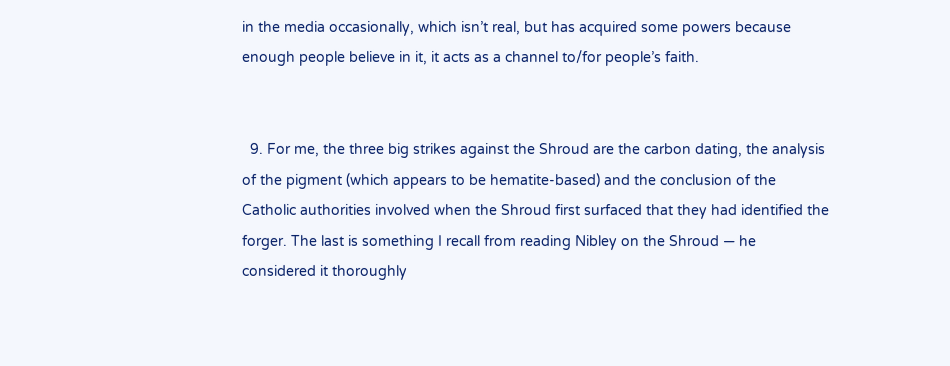in the media occasionally, which isn’t real, but has acquired some powers because enough people believe in it, it acts as a channel to/for people’s faith.


  9. For me, the three big strikes against the Shroud are the carbon dating, the analysis of the pigment (which appears to be hematite-based) and the conclusion of the Catholic authorities involved when the Shroud first surfaced that they had identified the forger. The last is something I recall from reading Nibley on the Shroud — he considered it thoroughly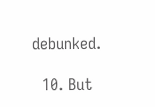debunked.

  10. But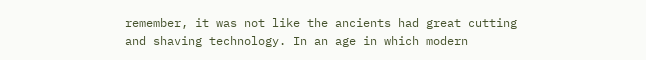remember, it was not like the ancients had great cutting and shaving technology. In an age in which modern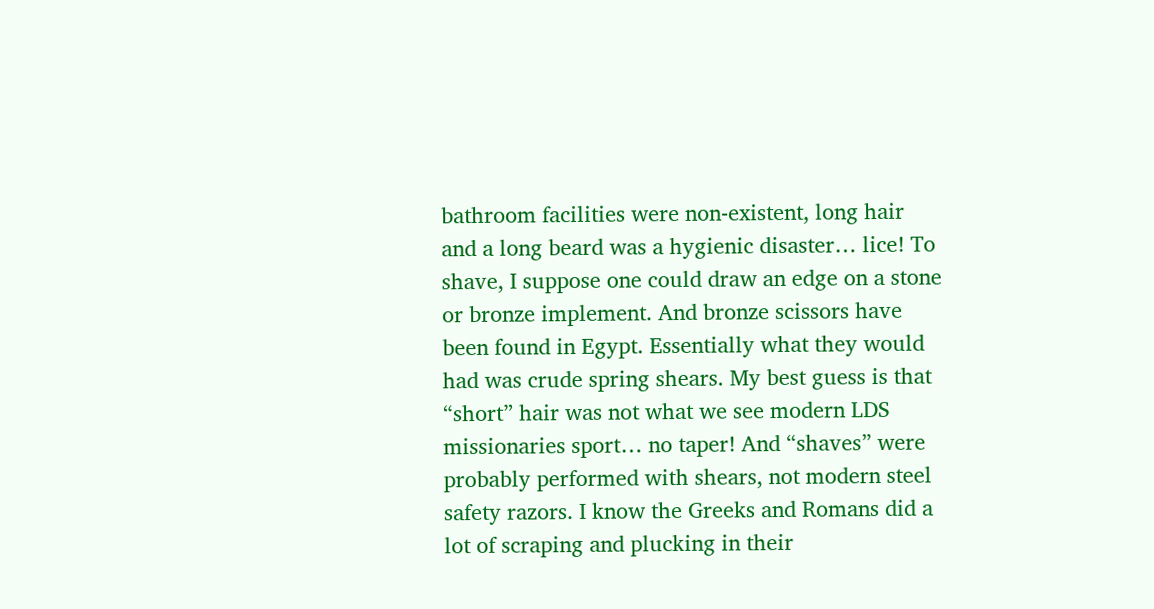bathroom facilities were non-existent, long hair and a long beard was a hygienic disaster… lice! To shave, I suppose one could draw an edge on a stone or bronze implement. And bronze scissors have been found in Egypt. Essentially what they would had was crude spring shears. My best guess is that “short” hair was not what we see modern LDS missionaries sport… no taper! And “shaves” were probably performed with shears, not modern steel safety razors. I know the Greeks and Romans did a lot of scraping and plucking in their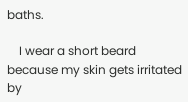baths.

    I wear a short beard because my skin gets irritated by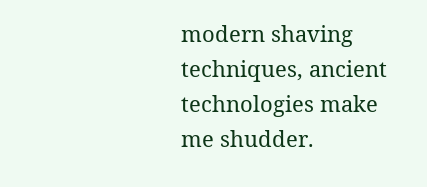modern shaving techniques, ancient technologies make me shudder.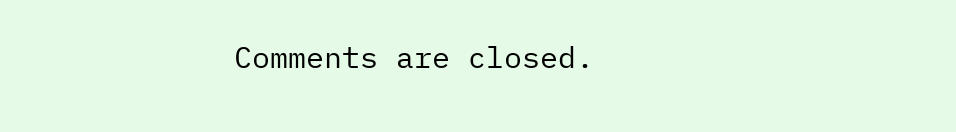Comments are closed.